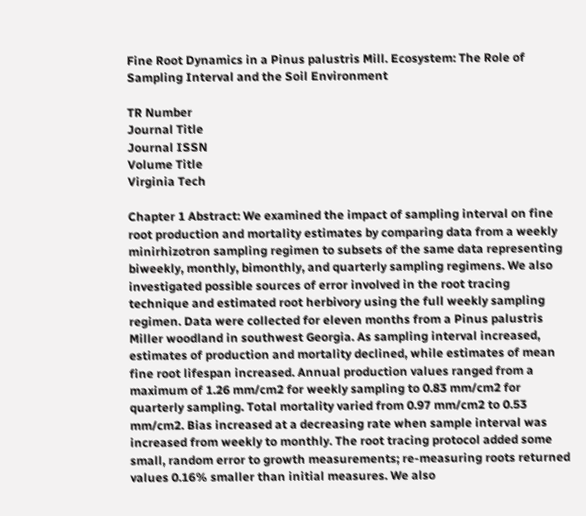Fine Root Dynamics in a Pinus palustris Mill. Ecosystem: The Role of Sampling Interval and the Soil Environment

TR Number
Journal Title
Journal ISSN
Volume Title
Virginia Tech

Chapter 1 Abstract: We examined the impact of sampling interval on fine root production and mortality estimates by comparing data from a weekly minirhizotron sampling regimen to subsets of the same data representing biweekly, monthly, bimonthly, and quarterly sampling regimens. We also investigated possible sources of error involved in the root tracing technique and estimated root herbivory using the full weekly sampling regimen. Data were collected for eleven months from a Pinus palustris Miller woodland in southwest Georgia. As sampling interval increased, estimates of production and mortality declined, while estimates of mean fine root lifespan increased. Annual production values ranged from a maximum of 1.26 mm/cm2 for weekly sampling to 0.83 mm/cm2 for quarterly sampling. Total mortality varied from 0.97 mm/cm2 to 0.53 mm/cm2. Bias increased at a decreasing rate when sample interval was increased from weekly to monthly. The root tracing protocol added some small, random error to growth measurements; re-measuring roots returned values 0.16% smaller than initial measures. We also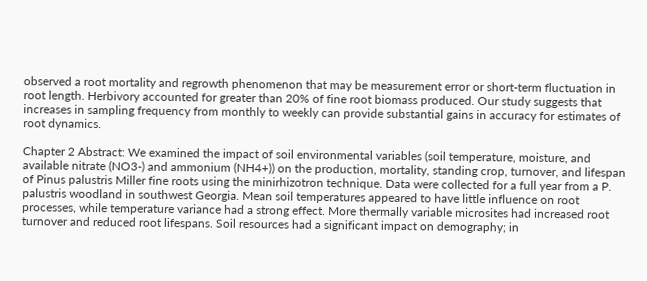observed a root mortality and regrowth phenomenon that may be measurement error or short-term fluctuation in root length. Herbivory accounted for greater than 20% of fine root biomass produced. Our study suggests that increases in sampling frequency from monthly to weekly can provide substantial gains in accuracy for estimates of root dynamics.

Chapter 2 Abstract: We examined the impact of soil environmental variables (soil temperature, moisture, and available nitrate (NO3-) and ammonium (NH4+)) on the production, mortality, standing crop, turnover, and lifespan of Pinus palustris Miller fine roots using the minirhizotron technique. Data were collected for a full year from a P. palustris woodland in southwest Georgia. Mean soil temperatures appeared to have little influence on root processes, while temperature variance had a strong effect. More thermally variable microsites had increased root turnover and reduced root lifespans. Soil resources had a significant impact on demography; in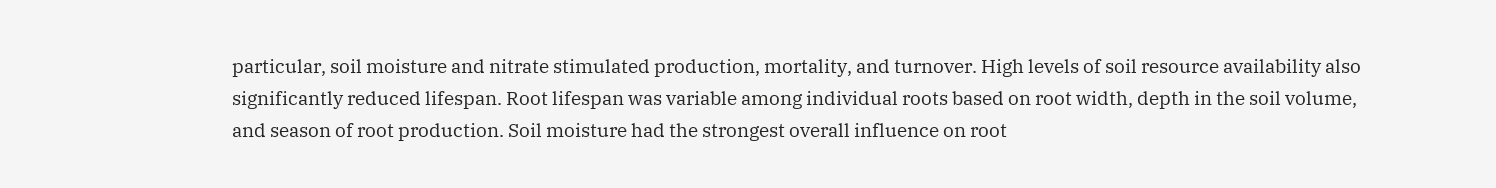particular, soil moisture and nitrate stimulated production, mortality, and turnover. High levels of soil resource availability also significantly reduced lifespan. Root lifespan was variable among individual roots based on root width, depth in the soil volume, and season of root production. Soil moisture had the strongest overall influence on root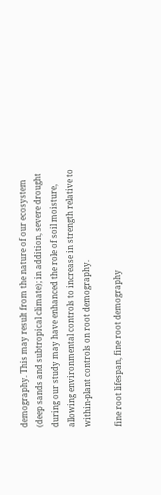demography. This may result from the nature of our ecosystem (deep sands and subtropical climate); in addition, severe drought during our study may have enhanced the role of soil moisture, allowing environmental controls to increase in strength relative to within-plant controls on root demography.

fine root lifespan, fine root demography